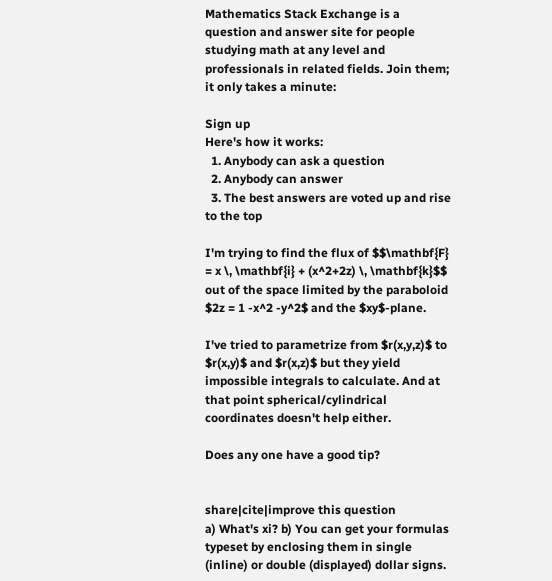Mathematics Stack Exchange is a question and answer site for people studying math at any level and professionals in related fields. Join them; it only takes a minute:

Sign up
Here's how it works:
  1. Anybody can ask a question
  2. Anybody can answer
  3. The best answers are voted up and rise to the top

I'm trying to find the flux of $$\mathbf{F} = x \, \mathbf{i} + (x^2+2z) \, \mathbf{k}$$ out of the space limited by the paraboloid $2z = 1 -x^2 -y^2$ and the $xy$-plane.

I've tried to parametrize from $r(x,y,z)$ to $r(x,y)$ and $r(x,z)$ but they yield impossible integrals to calculate. And at that point spherical/cylindrical coordinates doesn't help either.

Does any one have a good tip?


share|cite|improve this question
a) What's xi? b) You can get your formulas typeset by enclosing them in single (inline) or double (displayed) dollar signs.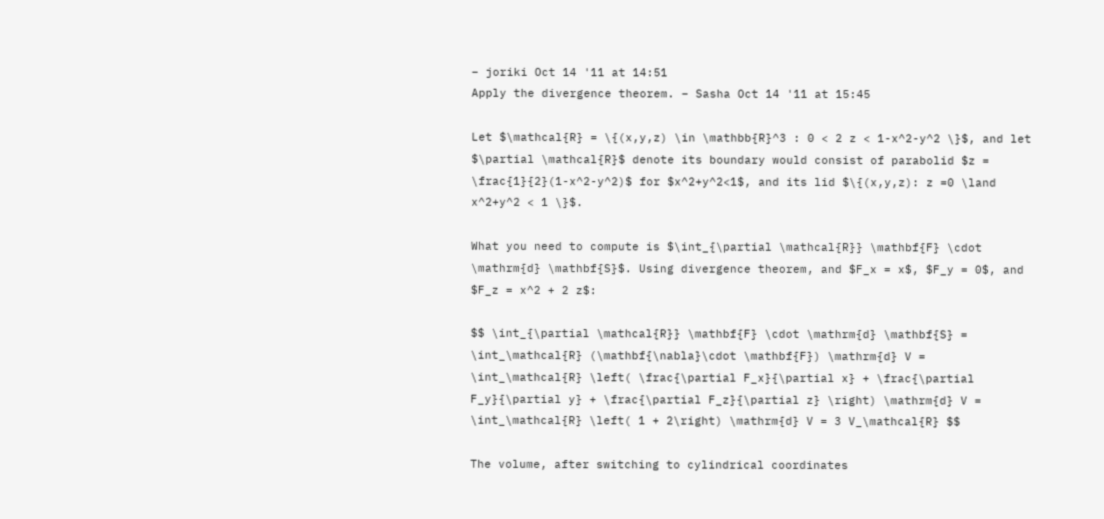– joriki Oct 14 '11 at 14:51
Apply the divergence theorem. – Sasha Oct 14 '11 at 15:45

Let $\mathcal{R} = \{(x,y,z) \in \mathbb{R}^3 : 0 < 2 z < 1-x^2-y^2 \}$, and let $\partial \mathcal{R}$ denote its boundary would consist of parabolid $z = \frac{1}{2}(1-x^2-y^2)$ for $x^2+y^2<1$, and its lid $\{(x,y,z): z =0 \land x^2+y^2 < 1 \}$.

What you need to compute is $\int_{\partial \mathcal{R}} \mathbf{F} \cdot \mathrm{d} \mathbf{S}$. Using divergence theorem, and $F_x = x$, $F_y = 0$, and $F_z = x^2 + 2 z$:

$$ \int_{\partial \mathcal{R}} \mathbf{F} \cdot \mathrm{d} \mathbf{S} = \int_\mathcal{R} (\mathbf{\nabla}\cdot \mathbf{F}) \mathrm{d} V = \int_\mathcal{R} \left( \frac{\partial F_x}{\partial x} + \frac{\partial F_y}{\partial y} + \frac{\partial F_z}{\partial z} \right) \mathrm{d} V = \int_\mathcal{R} \left( 1 + 2\right) \mathrm{d} V = 3 V_\mathcal{R} $$

The volume, after switching to cylindrical coordinates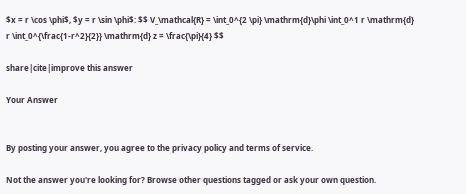$x = r \cos \phi$, $y = r \sin \phi$: $$ V_\mathcal{R} = \int_0^{2 \pi} \mathrm{d}\phi \int_0^1 r \mathrm{d} r \int_0^{\frac{1-r^2}{2}} \mathrm{d} z = \frac{\pi}{4} $$

share|cite|improve this answer

Your Answer


By posting your answer, you agree to the privacy policy and terms of service.

Not the answer you're looking for? Browse other questions tagged or ask your own question.